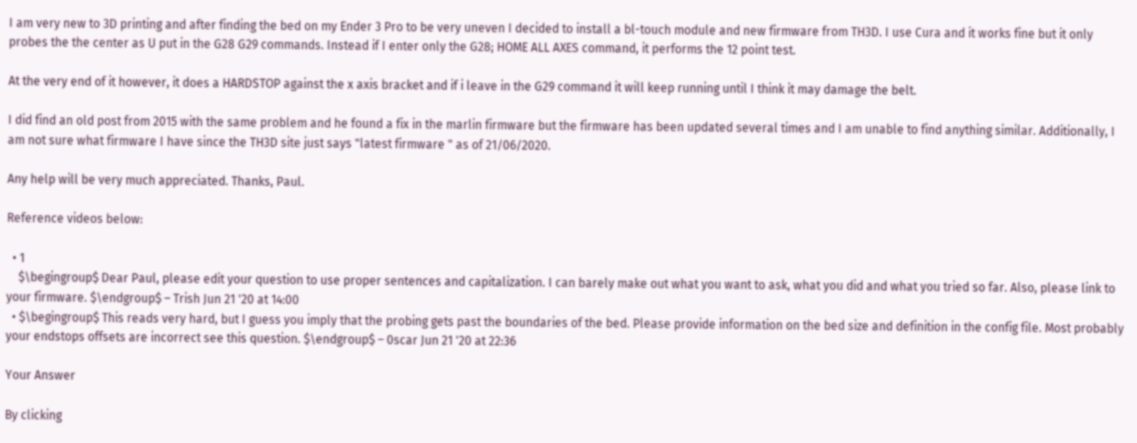I am very new to 3D printing and after finding the bed on my Ender 3 Pro to be very uneven I decided to install a bl-touch module and new firmware from TH3D. I use Cura and it works fine but it only probes the the center as U put in the G28 G29 commands. Instead if I enter only the G28; HOME ALL AXES command, it performs the 12 point test.

At the very end of it however, it does a HARDSTOP against the x axis bracket and if i leave in the G29 command it will keep running until I think it may damage the belt.

I did find an old post from 2015 with the same problem and he found a fix in the marlin firmware but the firmware has been updated several times and I am unable to find anything similar. Additionally, I am not sure what firmware I have since the TH3D site just says "latest firmware " as of 21/06/2020.

Any help will be very much appreciated. Thanks, Paul.

Reference videos below:

  • 1
    $\begingroup$ Dear Paul, please edit your question to use proper sentences and capitalization. I can barely make out what you want to ask, what you did and what you tried so far. Also, please link to your firmware. $\endgroup$ – Trish Jun 21 '20 at 14:00
  • $\begingroup$ This reads very hard, but I guess you imply that the probing gets past the boundaries of the bed. Please provide information on the bed size and definition in the config file. Most probably your endstops offsets are incorrect see this question. $\endgroup$ – 0scar Jun 21 '20 at 22:36

Your Answer

By clicking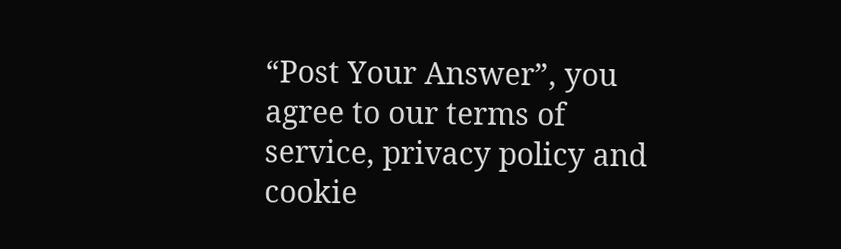“Post Your Answer”, you agree to our terms of service, privacy policy and cookie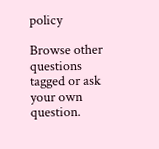policy

Browse other questions tagged or ask your own question.